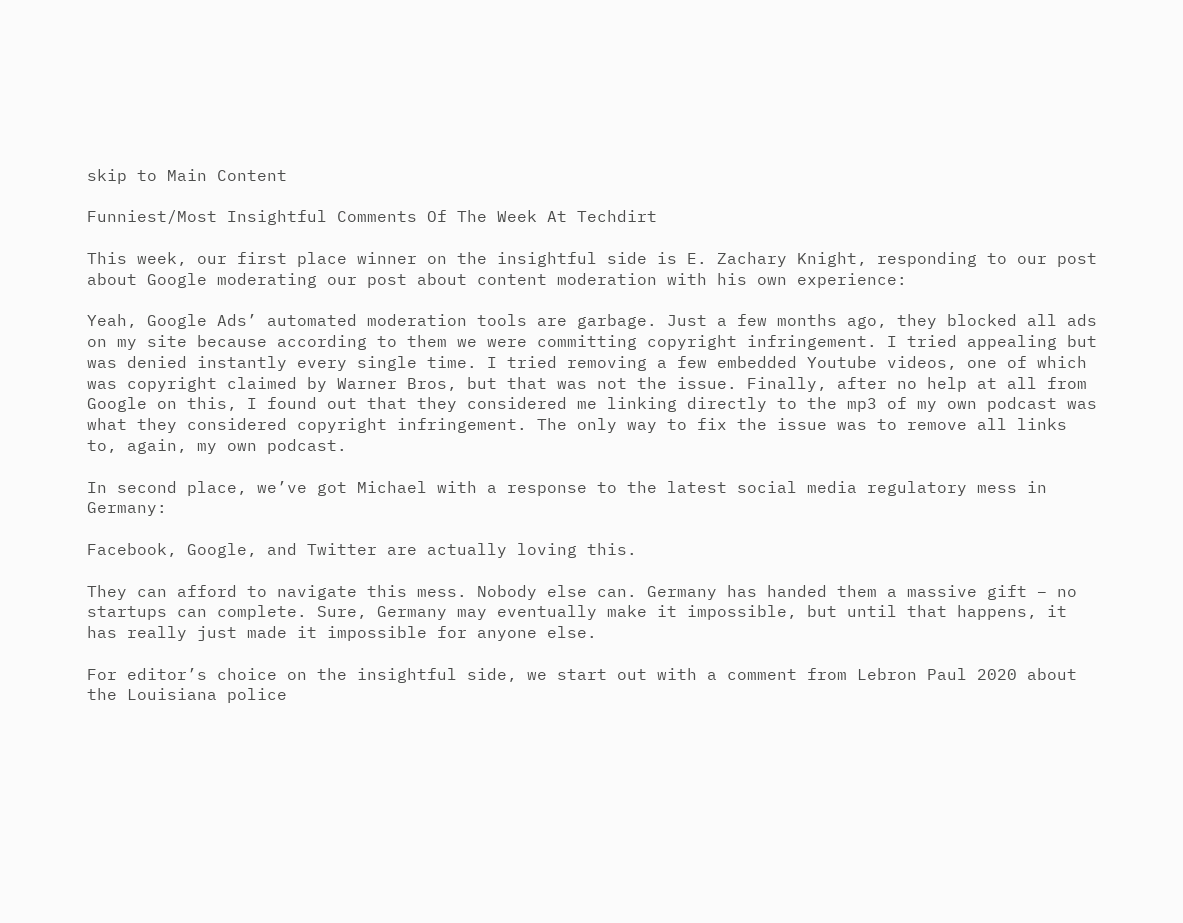skip to Main Content

Funniest/Most Insightful Comments Of The Week At Techdirt

This week, our first place winner on the insightful side is E. Zachary Knight, responding to our post about Google moderating our post about content moderation with his own experience:

Yeah, Google Ads’ automated moderation tools are garbage. Just a few months ago, they blocked all ads on my site because according to them we were committing copyright infringement. I tried appealing but was denied instantly every single time. I tried removing a few embedded Youtube videos, one of which was copyright claimed by Warner Bros, but that was not the issue. Finally, after no help at all from Google on this, I found out that they considered me linking directly to the mp3 of my own podcast was what they considered copyright infringement. The only way to fix the issue was to remove all links to, again, my own podcast.

In second place, we’ve got Michael with a response to the latest social media regulatory mess in Germany:

Facebook, Google, and Twitter are actually loving this.

They can afford to navigate this mess. Nobody else can. Germany has handed them a massive gift – no startups can complete. Sure, Germany may eventually make it impossible, but until that happens, it has really just made it impossible for anyone else.

For editor’s choice on the insightful side, we start out with a comment from Lebron Paul 2020 about the Louisiana police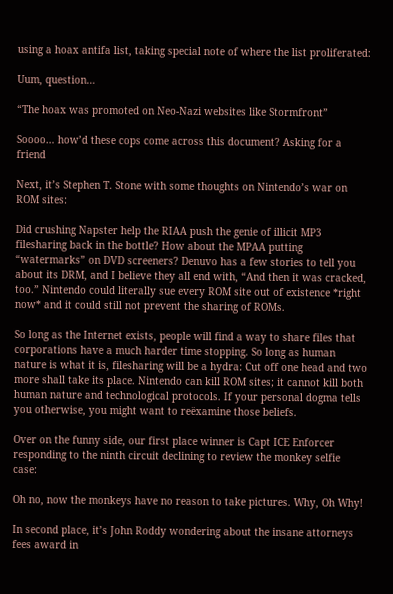using a hoax antifa list, taking special note of where the list proliferated:

Uum, question…

“The hoax was promoted on Neo-Nazi websites like Stormfront”

Soooo… how’d these cops come across this document? Asking for a friend

Next, it’s Stephen T. Stone with some thoughts on Nintendo’s war on ROM sites:

Did crushing Napster help the RIAA push the genie of illicit MP3 filesharing back in the bottle? How about the MPAA putting “watermarks” on DVD screeners? Denuvo has a few stories to tell you about its DRM, and I believe they all end with, “And then it was cracked, too.” Nintendo could literally sue every ROM site out of existence *right now* and it could still not prevent the sharing of ROMs.

So long as the Internet exists, people will find a way to share files that corporations have a much harder time stopping. So long as human nature is what it is, filesharing will be a hydra: Cut off one head and two more shall take its place. Nintendo can kill ROM sites; it cannot kill both human nature and technological protocols. If your personal dogma tells you otherwise, you might want to reëxamine those beliefs.

Over on the funny side, our first place winner is Capt ICE Enforcer responding to the ninth circuit declining to review the monkey selfie case:

Oh no, now the monkeys have no reason to take pictures. Why, Oh Why!

In second place, it’s John Roddy wondering about the insane attorneys fees award in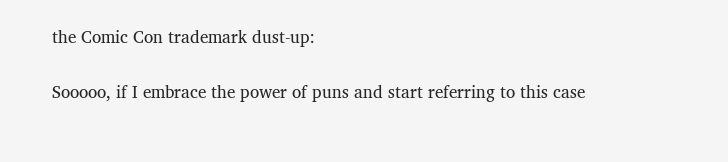the Comic Con trademark dust-up:

Sooooo, if I embrace the power of puns and start referring to this case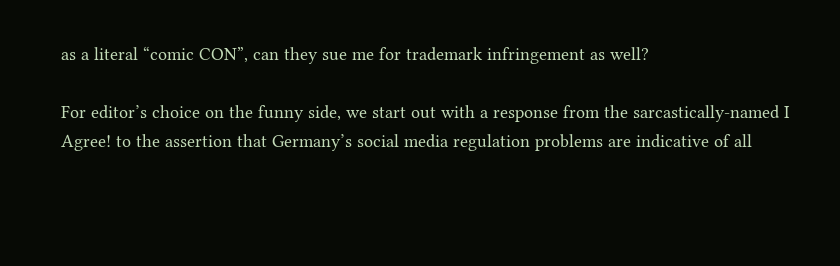as a literal “comic CON”, can they sue me for trademark infringement as well?

For editor’s choice on the funny side, we start out with a response from the sarcastically-named I Agree! to the assertion that Germany’s social media regulation problems are indicative of all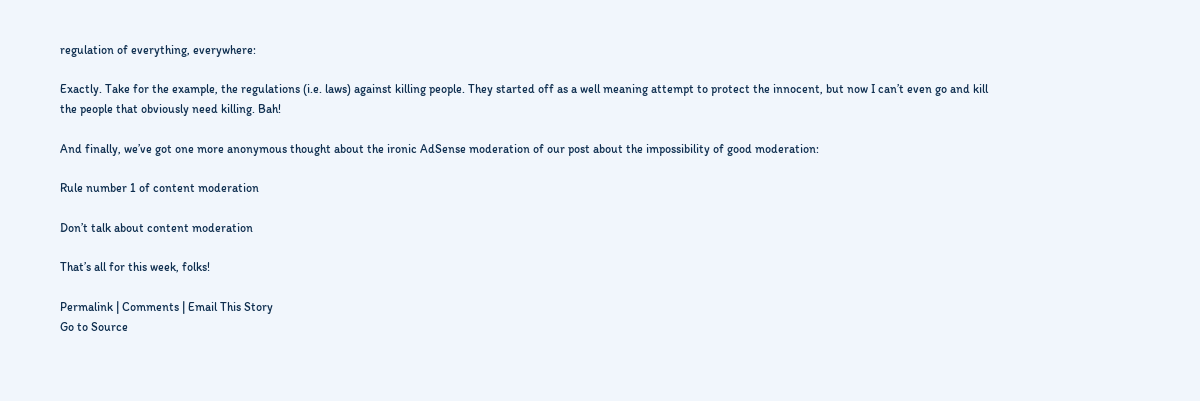regulation of everything, everywhere:

Exactly. Take for the example, the regulations (i.e. laws) against killing people. They started off as a well meaning attempt to protect the innocent, but now I can’t even go and kill the people that obviously need killing. Bah!

And finally, we’ve got one more anonymous thought about the ironic AdSense moderation of our post about the impossibility of good moderation:

Rule number 1 of content moderation

Don’t talk about content moderation

That’s all for this week, folks!

Permalink | Comments | Email This Story
Go to Source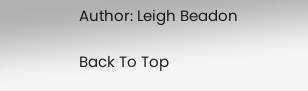Author: Leigh Beadon

Back To Top